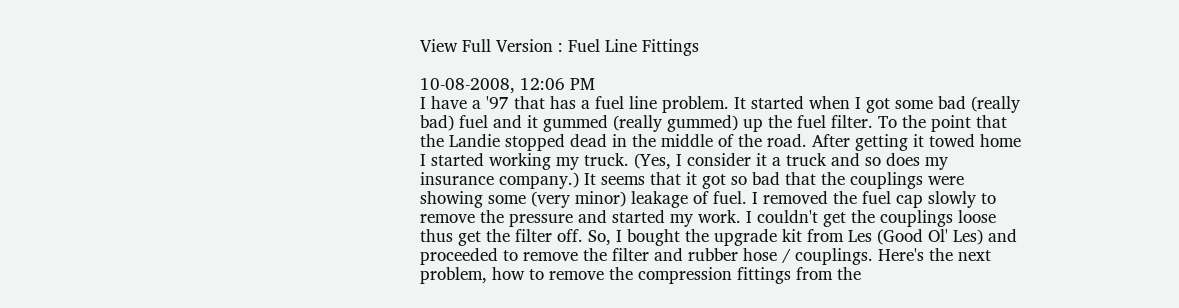View Full Version : Fuel Line Fittings

10-08-2008, 12:06 PM
I have a '97 that has a fuel line problem. It started when I got some bad (really bad) fuel and it gummed (really gummed) up the fuel filter. To the point that the Landie stopped dead in the middle of the road. After getting it towed home I started working my truck. (Yes, I consider it a truck and so does my insurance company.) It seems that it got so bad that the couplings were showing some (very minor) leakage of fuel. I removed the fuel cap slowly to remove the pressure and started my work. I couldn't get the couplings loose thus get the filter off. So, I bought the upgrade kit from Les (Good Ol' Les) and proceeded to remove the filter and rubber hose / couplings. Here's the next problem, how to remove the compression fittings from the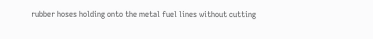rubber hoses holding onto the metal fuel lines without cutting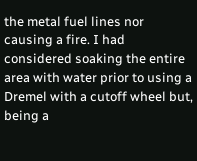the metal fuel lines nor causing a fire. I had considered soaking the entire area with water prior to using a Dremel with a cutoff wheel but, being a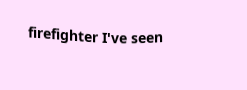firefighter I've seen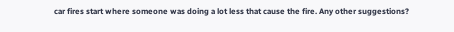car fires start where someone was doing a lot less that cause the fire. Any other suggestions?